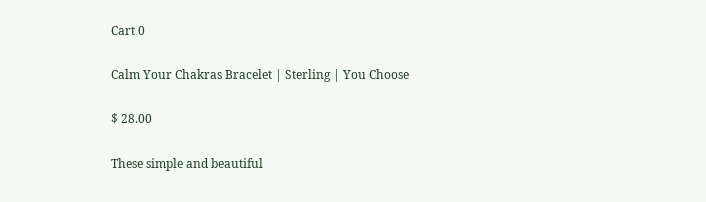Cart 0

Calm Your Chakras Bracelet | Sterling | You Choose

$ 28.00

These simple and beautiful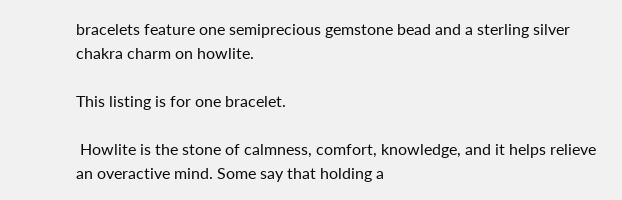bracelets feature one semiprecious gemstone bead and a sterling silver chakra charm on howlite.

This listing is for one bracelet.

 Howlite is the stone of calmness, comfort, knowledge, and it helps relieve an overactive mind. Some say that holding a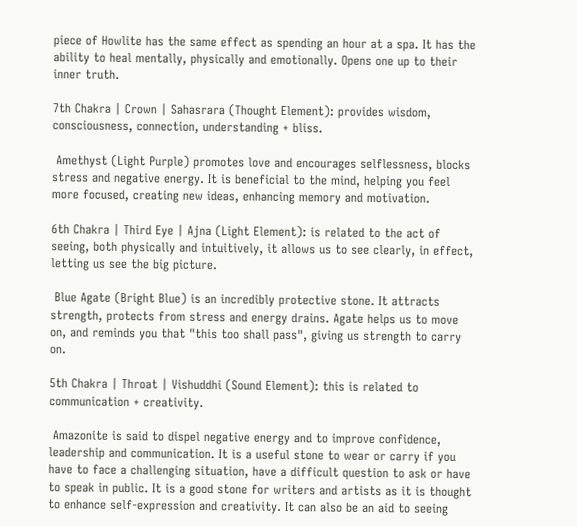piece of Howlite has the same effect as spending an hour at a spa. It has the ability to heal mentally, physically and emotionally. Opens one up to their inner truth.

7th Chakra | Crown | Sahasrara (Thought Element): provides wisdom, consciousness, connection, understanding + bliss.

 Amethyst (Light Purple) promotes love and encourages selflessness, blocks stress and negative energy. It is beneficial to the mind, helping you feel more focused, creating new ideas, enhancing memory and motivation.

6th Chakra | Third Eye | Ajna (Light Element): is related to the act of seeing, both physically and intuitively, it allows us to see clearly, in effect, letting us see the big picture.

 Blue Agate (Bright Blue) is an incredibly protective stone. It attracts strength, protects from stress and energy drains. Agate helps us to move on, and reminds you that "this too shall pass", giving us strength to carry on.

5th Chakra | Throat | Vishuddhi (Sound Element): this is related to communication + creativity.

 Amazonite is said to dispel negative energy and to improve confidence, leadership and communication. It is a useful stone to wear or carry if you have to face a challenging situation, have a difficult question to ask or have to speak in public. It is a good stone for writers and artists as it is thought to enhance self-expression and creativity. It can also be an aid to seeing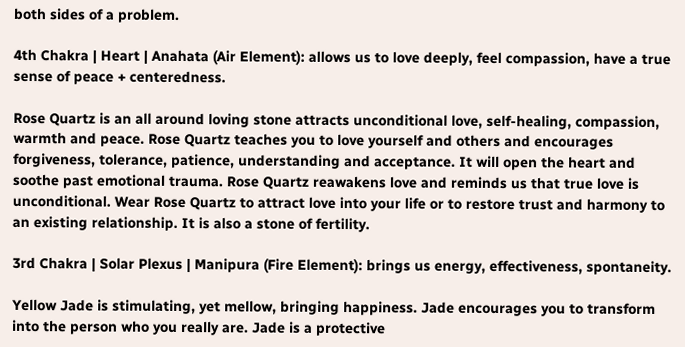both sides of a problem.

4th Chakra | Heart | Anahata (Air Element): allows us to love deeply, feel compassion, have a true sense of peace + centeredness.

Rose Quartz is an all around loving stone attracts unconditional love, self-healing, compassion, warmth and peace. Rose Quartz teaches you to love yourself and others and encourages forgiveness, tolerance, patience, understanding and acceptance. It will open the heart and soothe past emotional trauma. Rose Quartz reawakens love and reminds us that true love is unconditional. Wear Rose Quartz to attract love into your life or to restore trust and harmony to an existing relationship. It is also a stone of fertility.

3rd Chakra | Solar Plexus | Manipura (Fire Element): brings us energy, effectiveness, spontaneity.

Yellow Jade is stimulating, yet mellow, bringing happiness. Jade encourages you to transform into the person who you really are. Jade is a protective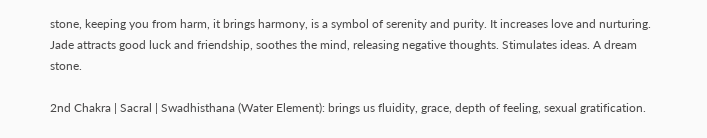stone, keeping you from harm, it brings harmony, is a symbol of serenity and purity. It increases love and nurturing. Jade attracts good luck and friendship, soothes the mind, releasing negative thoughts. Stimulates ideas. A dream stone.

2nd Chakra | Sacral | Swadhisthana (Water Element): brings us fluidity, grace, depth of feeling, sexual gratification.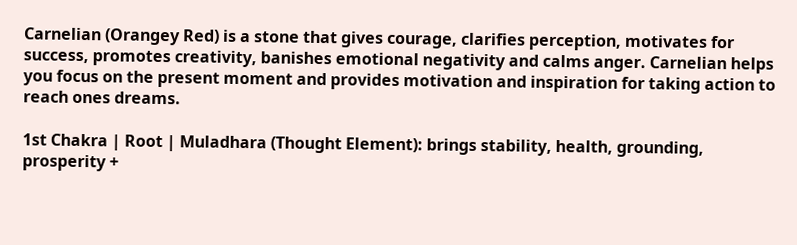Carnelian (Orangey Red) is a stone that gives courage, clarifies perception, motivates for success, promotes creativity, banishes emotional negativity and calms anger. Carnelian helps you focus on the present moment and provides motivation and inspiration for taking action to reach ones dreams.

1st Chakra | Root | Muladhara (Thought Element): brings stability, health, grounding, prosperity +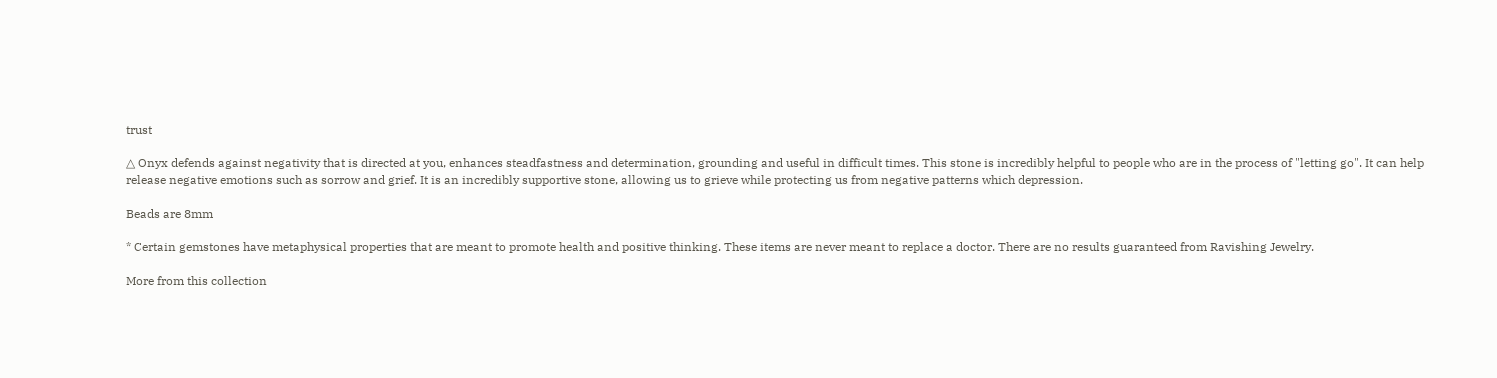trust

△ Onyx defends against negativity that is directed at you, enhances steadfastness and determination, grounding and useful in difficult times. This stone is incredibly helpful to people who are in the process of "letting go". It can help release negative emotions such as sorrow and grief. It is an incredibly supportive stone, allowing us to grieve while protecting us from negative patterns which depression.

Beads are 8mm

* Certain gemstones have metaphysical properties that are meant to promote health and positive thinking. These items are never meant to replace a doctor. There are no results guaranteed from Ravishing Jewelry.

More from this collection